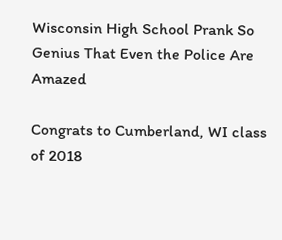Wisconsin High School Prank So Genius That Even the Police Are Amazed

Congrats to Cumberland, WI class of 2018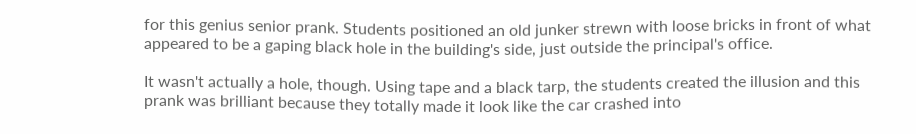for this genius senior prank. Students positioned an old junker strewn with loose bricks in front of what appeared to be a gaping black hole in the building's side, just outside the principal's office.

It wasn't actually a hole, though. Using tape and a black tarp, the students created the illusion and this prank was brilliant because they totally made it look like the car crashed into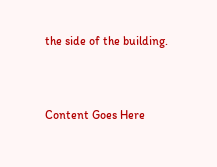the side of the building.


Content Goes Here